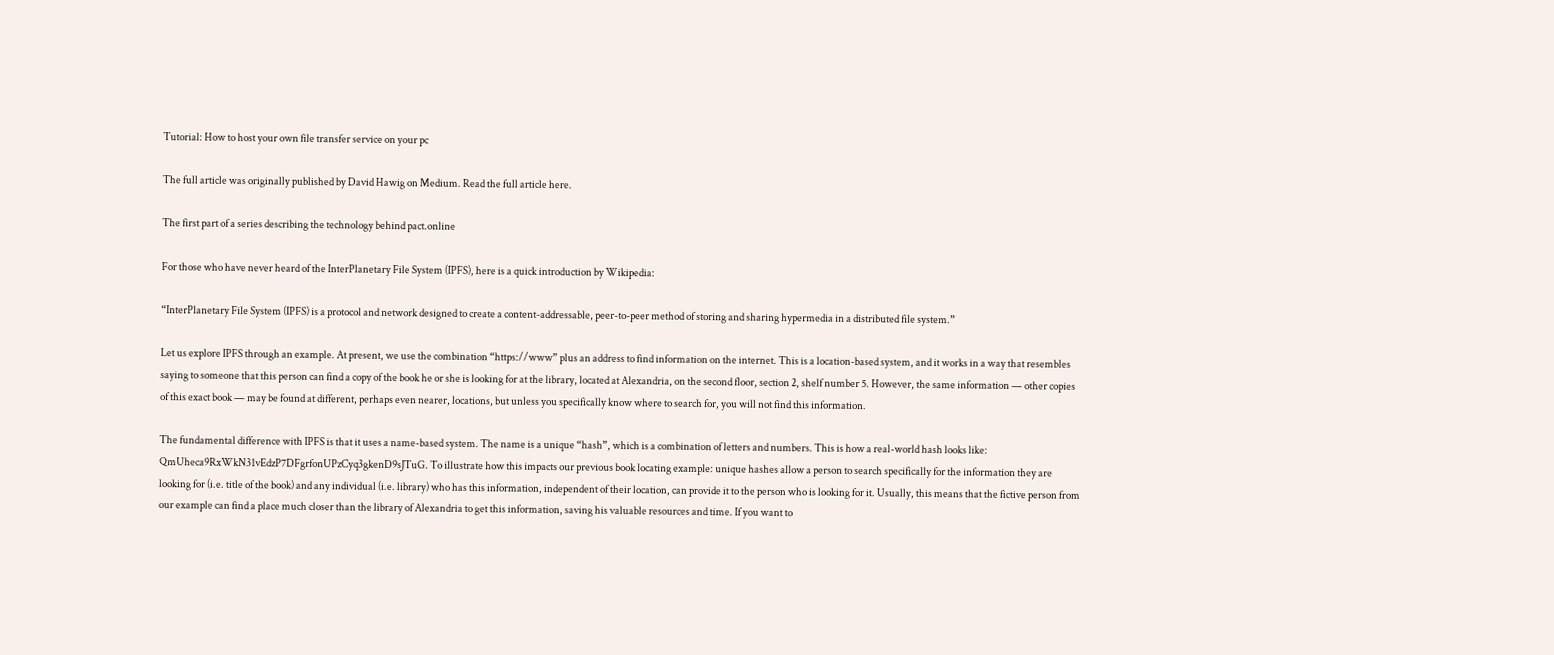Tutorial: How to host your own file transfer service on your pc

The full article was originally published by David Hawig on Medium. Read the full article here.

The first part of a series describing the technology behind pact.online

For those who have never heard of the InterPlanetary File System (IPFS), here is a quick introduction by Wikipedia:

“InterPlanetary File System (IPFS) is a protocol and network designed to create a content-addressable, peer-to-peer method of storing and sharing hypermedia in a distributed file system.”

Let us explore IPFS through an example. At present, we use the combination “https://www” plus an address to find information on the internet. This is a location-based system, and it works in a way that resembles saying to someone that this person can find a copy of the book he or she is looking for at the library, located at Alexandria, on the second floor, section 2, shelf number 5. However, the same information — other copies of this exact book — may be found at different, perhaps even nearer, locations, but unless you specifically know where to search for, you will not find this information.

The fundamental difference with IPFS is that it uses a name-based system. The name is a unique “hash”, which is a combination of letters and numbers. This is how a real-world hash looks like: QmUheca9RxWkN31vEdzP7DFgrfonUPzCyq3gkenD9sJTuG. To illustrate how this impacts our previous book locating example: unique hashes allow a person to search specifically for the information they are looking for (i.e. title of the book) and any individual (i.e. library) who has this information, independent of their location, can provide it to the person who is looking for it. Usually, this means that the fictive person from our example can find a place much closer than the library of Alexandria to get this information, saving his valuable resources and time. If you want to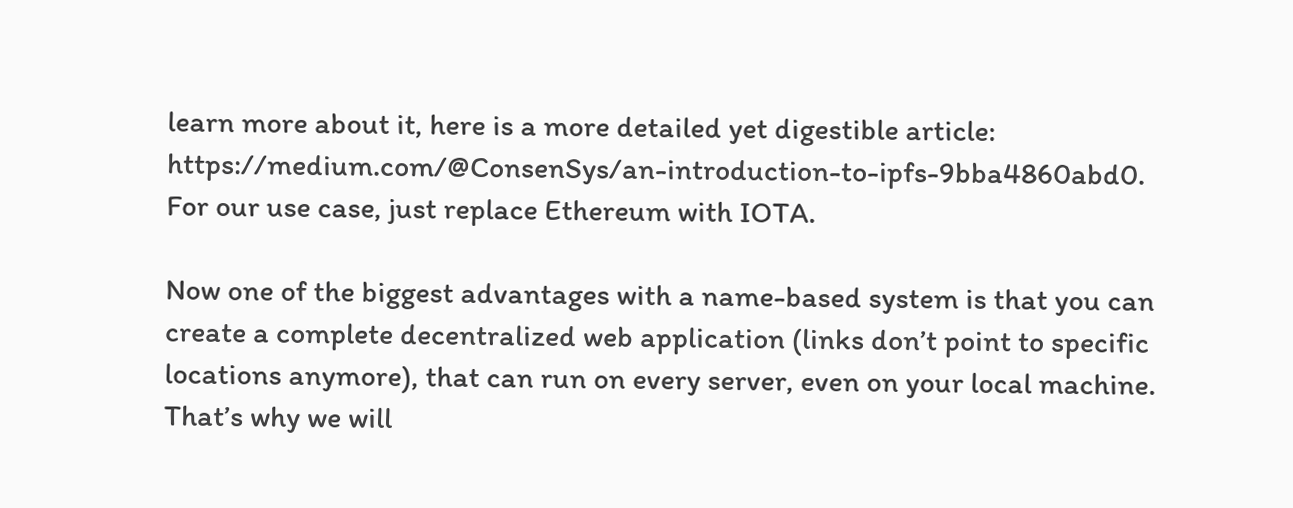learn more about it, here is a more detailed yet digestible article: https://medium.com/@ConsenSys/an-introduction-to-ipfs-9bba4860abd0. For our use case, just replace Ethereum with IOTA.

Now one of the biggest advantages with a name-based system is that you can create a complete decentralized web application (links don’t point to specific locations anymore), that can run on every server, even on your local machine. That’s why we will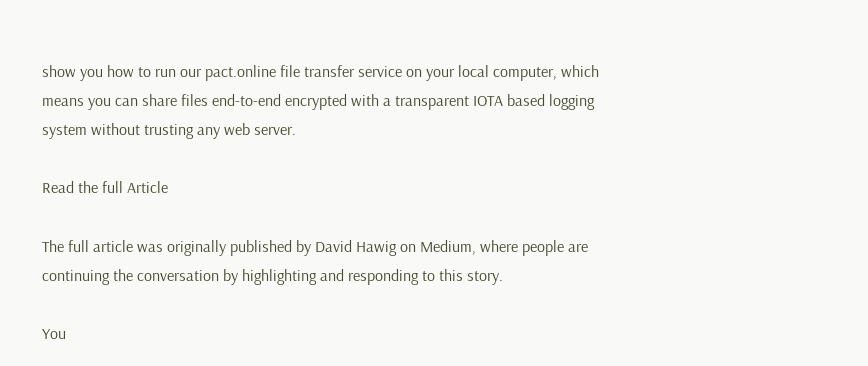show you how to run our pact.online file transfer service on your local computer, which means you can share files end-to-end encrypted with a transparent IOTA based logging system without trusting any web server.

Read the full Article

The full article was originally published by David Hawig on Medium, where people are continuing the conversation by highlighting and responding to this story.

You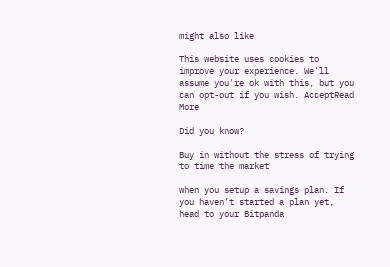might also like

This website uses cookies to improve your experience. We'll assume you're ok with this, but you can opt-out if you wish. AcceptRead More

Did you know?

Buy in without the stress of trying to time the market

when you setup a savings plan. If you haven’t started a plan yet, head to your Bitpanda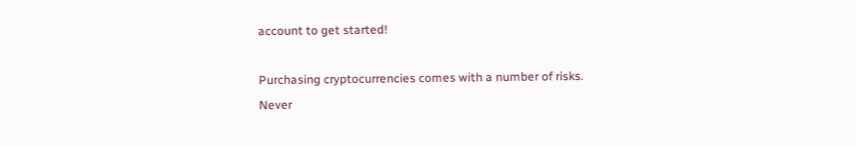account to get started!

Purchasing cryptocurrencies comes with a number of risks.
Never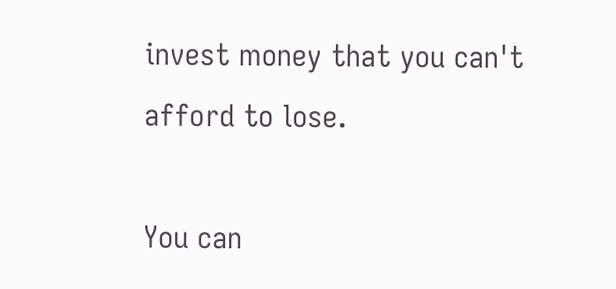invest money that you can't afford to lose.

You can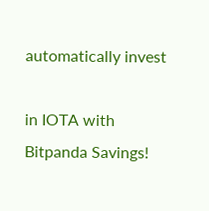automatically invest

in IOTA with Bitpanda Savings!